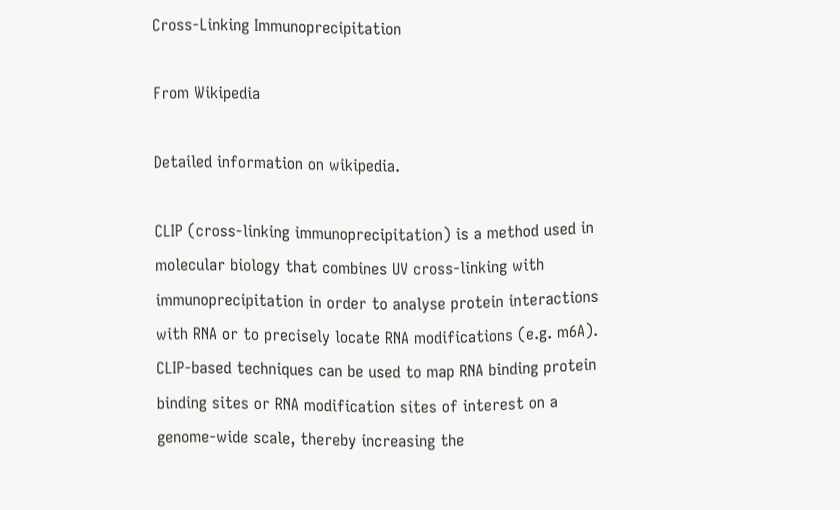Cross-Linking Immunoprecipitation

From Wikipedia

Detailed information on wikipedia.

CLIP (cross-linking immunoprecipitation) is a method used in molecular biology that combines UV cross-linking with immunoprecipitation in order to analyse protein interactions with RNA or to precisely locate RNA modifications (e.g. m6A). CLIP-based techniques can be used to map RNA binding protein binding sites or RNA modification sites of interest on a genome-wide scale, thereby increasing the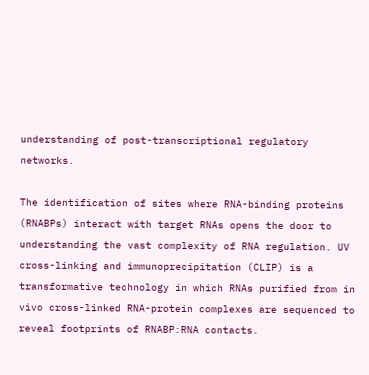understanding of post-transcriptional regulatory networks.

The identification of sites where RNA-binding proteins (RNABPs) interact with target RNAs opens the door to understanding the vast complexity of RNA regulation. UV cross-linking and immunoprecipitation (CLIP) is a transformative technology in which RNAs purified from in vivo cross-linked RNA-protein complexes are sequenced to reveal footprints of RNABP:RNA contacts.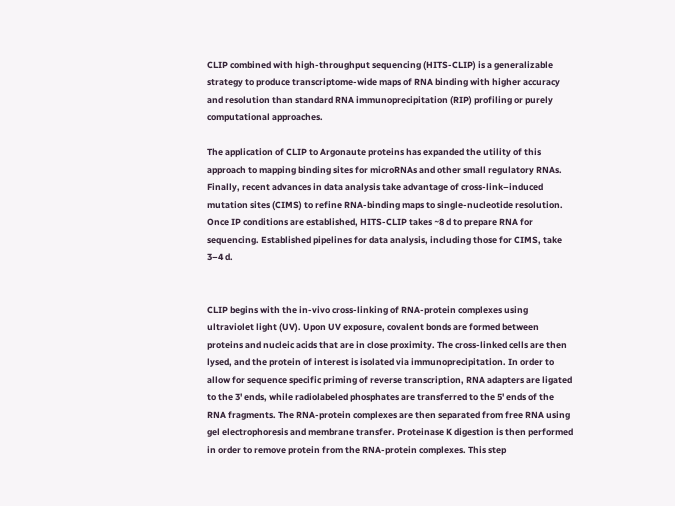CLIP combined with high-throughput sequencing (HITS-CLIP) is a generalizable strategy to produce transcriptome-wide maps of RNA binding with higher accuracy and resolution than standard RNA immunoprecipitation (RIP) profiling or purely computational approaches.

The application of CLIP to Argonaute proteins has expanded the utility of this approach to mapping binding sites for microRNAs and other small regulatory RNAs. Finally, recent advances in data analysis take advantage of cross-link–induced mutation sites (CIMS) to refine RNA-binding maps to single-nucleotide resolution. Once IP conditions are established, HITS-CLIP takes ~8 d to prepare RNA for sequencing. Established pipelines for data analysis, including those for CIMS, take 3–4 d.


CLIP begins with the in-vivo cross-linking of RNA-protein complexes using ultraviolet light (UV). Upon UV exposure, covalent bonds are formed between proteins and nucleic acids that are in close proximity. The cross-linked cells are then lysed, and the protein of interest is isolated via immunoprecipitation. In order to allow for sequence specific priming of reverse transcription, RNA adapters are ligated to the 3' ends, while radiolabeled phosphates are transferred to the 5' ends of the RNA fragments. The RNA-protein complexes are then separated from free RNA using gel electrophoresis and membrane transfer. Proteinase K digestion is then performed in order to remove protein from the RNA-protein complexes. This step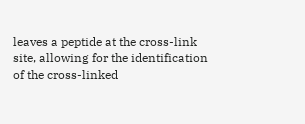leaves a peptide at the cross-link site, allowing for the identification of the cross-linked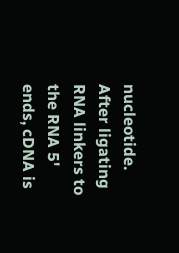nucleotide. After ligating RNA linkers to the RNA 5' ends, cDNA is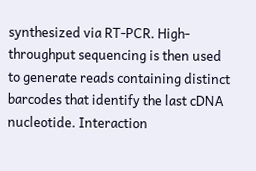synthesized via RT-PCR. High-throughput sequencing is then used to generate reads containing distinct barcodes that identify the last cDNA nucleotide. Interaction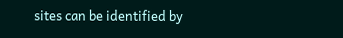sites can be identified by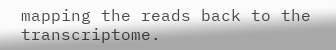mapping the reads back to the transcriptome.